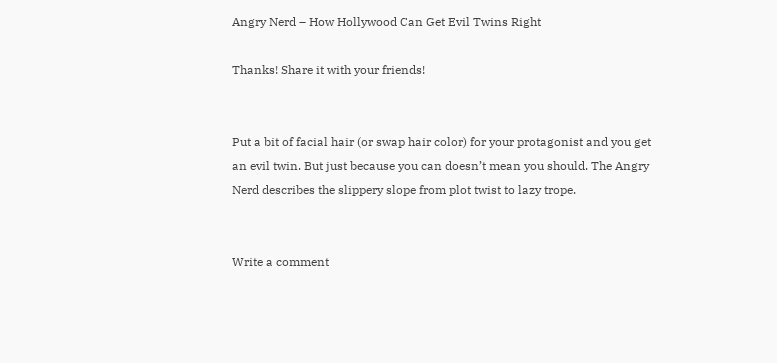Angry Nerd – How Hollywood Can Get Evil Twins Right

Thanks! Share it with your friends!


Put a bit of facial hair (or swap hair color) for your protagonist and you get an evil twin. But just because you can doesn’t mean you should. The Angry Nerd describes the slippery slope from plot twist to lazy trope.


Write a comment